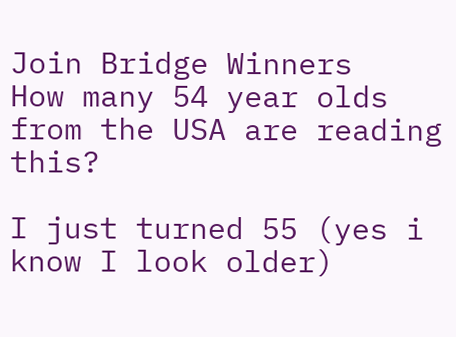Join Bridge Winners
How many 54 year olds from the USA are reading this?

I just turned 55 (yes i know I look older)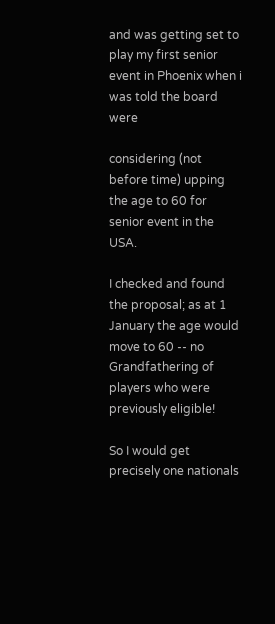and was getting set to play my first senior event in Phoenix when i was told the board were

considering (not before time) upping the age to 60 for senior event in the USA.

I checked and found the proposal; as at 1 January the age would move to 60 -- no Grandfathering of players who were previously eligible!

So I would get precisely one nationals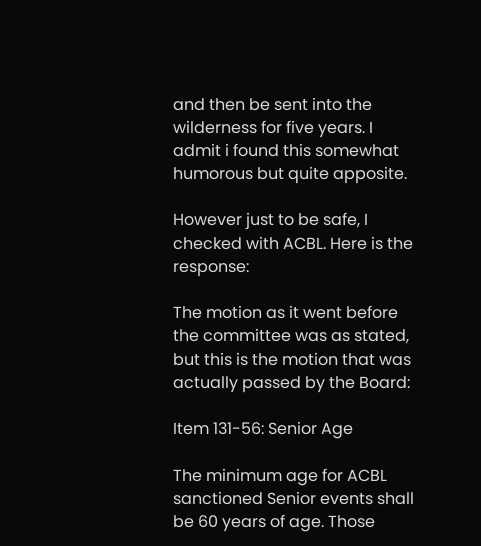and then be sent into the wilderness for five years. I admit i found this somewhat humorous but quite apposite.

However just to be safe, I checked with ACBL. Here is the response:

The motion as it went before the committee was as stated, but this is the motion that was actually passed by the Board:

Item 131-56: Senior Age

The minimum age for ACBL sanctioned Senior events shall be 60 years of age. Those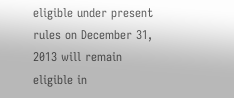eligible under present rules on December 31, 2013 will remain eligible in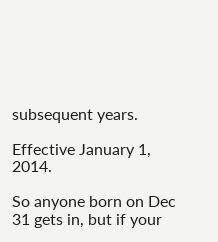subsequent years.

Effective January 1, 2014.

So anyone born on Dec 31 gets in, but if your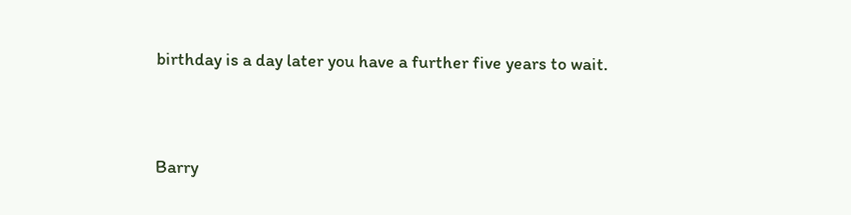birthday is a day later you have a further five years to wait.


Barry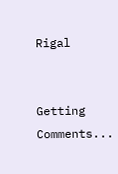Rigal


Getting Comments...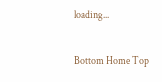loading...

Bottom Home Top